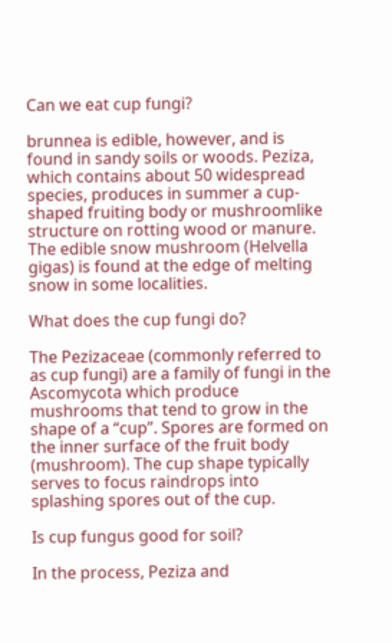Can we eat cup fungi?

brunnea is edible, however, and is found in sandy soils or woods. Peziza, which contains about 50 widespread species, produces in summer a cup-shaped fruiting body or mushroomlike structure on rotting wood or manure. The edible snow mushroom (Helvella gigas) is found at the edge of melting snow in some localities.

What does the cup fungi do?

The Pezizaceae (commonly referred to as cup fungi) are a family of fungi in the Ascomycota which produce mushrooms that tend to grow in the shape of a “cup”. Spores are formed on the inner surface of the fruit body (mushroom). The cup shape typically serves to focus raindrops into splashing spores out of the cup.

Is cup fungus good for soil?

In the process, Peziza and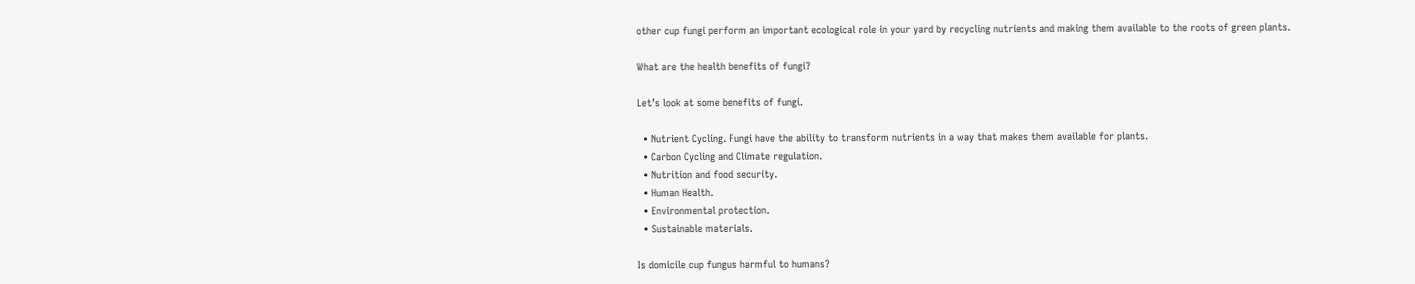other cup fungi perform an important ecological role in your yard by recycling nutrients and making them available to the roots of green plants.

What are the health benefits of fungi?

Let’s look at some benefits of fungi.

  • Nutrient Cycling. Fungi have the ability to transform nutrients in a way that makes them available for plants.
  • Carbon Cycling and Climate regulation.
  • Nutrition and food security.
  • Human Health.
  • Environmental protection.
  • Sustainable materials.

Is domicile cup fungus harmful to humans?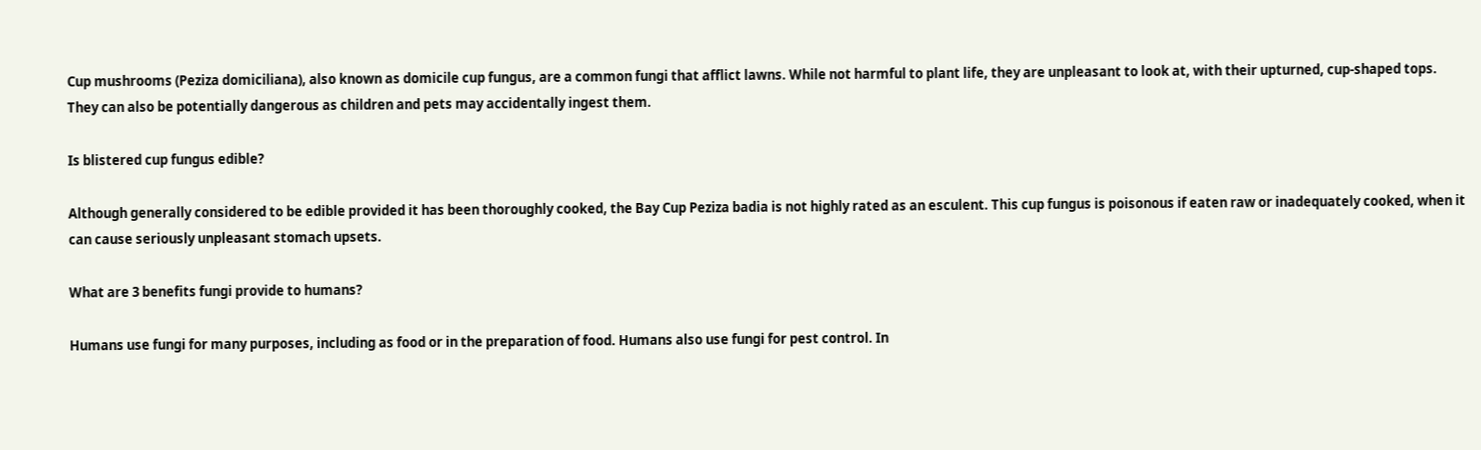Cup mushrooms (Peziza domiciliana), also known as domicile cup fungus, are a common fungi that afflict lawns. While not harmful to plant life, they are unpleasant to look at, with their upturned, cup-shaped tops. They can also be potentially dangerous as children and pets may accidentally ingest them.

Is blistered cup fungus edible?

Although generally considered to be edible provided it has been thoroughly cooked, the Bay Cup Peziza badia is not highly rated as an esculent. This cup fungus is poisonous if eaten raw or inadequately cooked, when it can cause seriously unpleasant stomach upsets.

What are 3 benefits fungi provide to humans?

Humans use fungi for many purposes, including as food or in the preparation of food. Humans also use fungi for pest control. In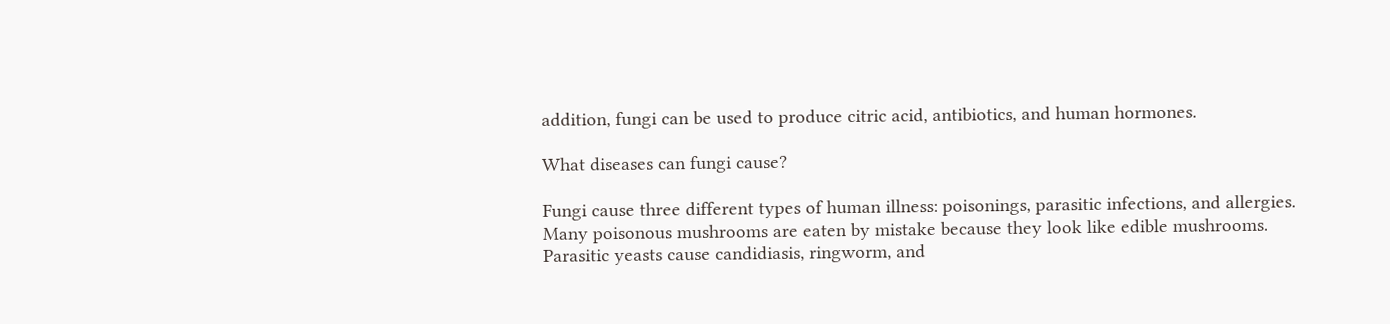addition, fungi can be used to produce citric acid, antibiotics, and human hormones.

What diseases can fungi cause?

Fungi cause three different types of human illness: poisonings, parasitic infections, and allergies. Many poisonous mushrooms are eaten by mistake because they look like edible mushrooms. Parasitic yeasts cause candidiasis, ringworm, and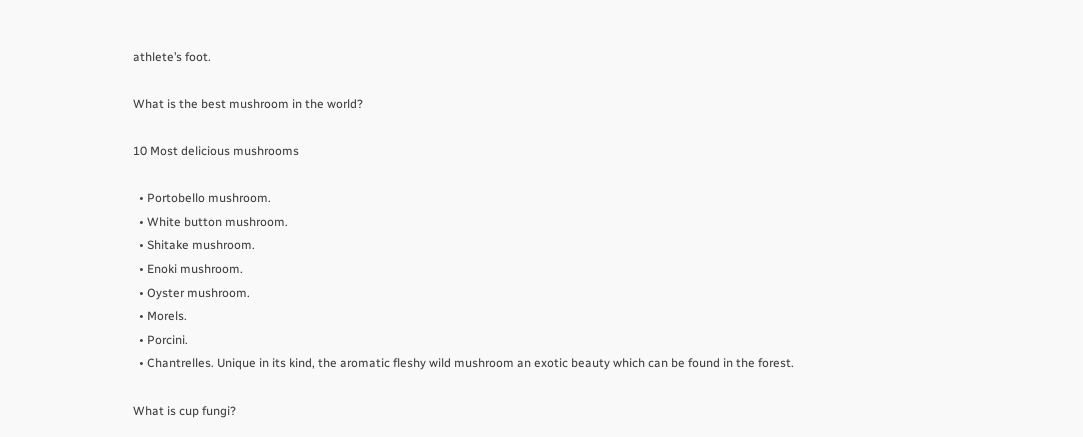athlete’s foot.

What is the best mushroom in the world?

10 Most delicious mushrooms

  • Portobello mushroom.
  • White button mushroom.
  • Shitake mushroom.
  • Enoki mushroom.
  • Oyster mushroom.
  • Morels.
  • Porcini.
  • Chantrelles. Unique in its kind, the aromatic fleshy wild mushroom an exotic beauty which can be found in the forest.

What is cup fungi?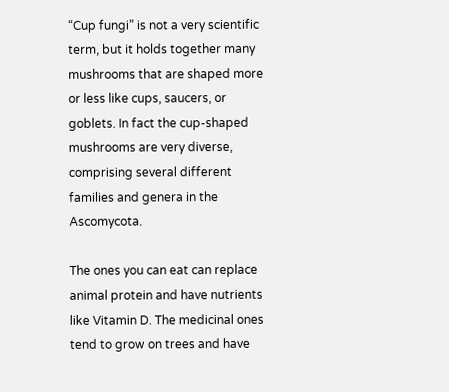“Cup fungi” is not a very scientific term, but it holds together many mushrooms that are shaped more or less like cups, saucers, or goblets. In fact the cup-shaped mushrooms are very diverse, comprising several different families and genera in the Ascomycota.

The ones you can eat can replace animal protein and have nutrients like Vitamin D. The medicinal ones tend to grow on trees and have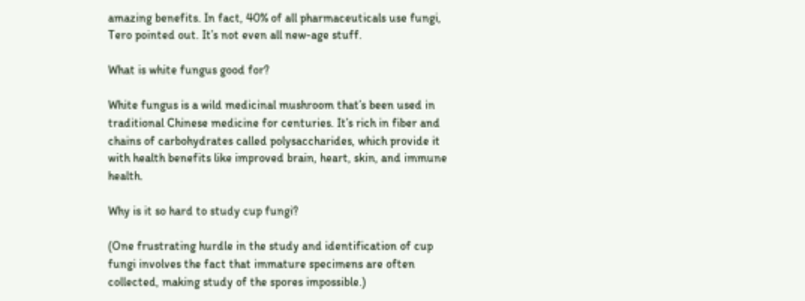amazing benefits. In fact, 40% of all pharmaceuticals use fungi, Tero pointed out. It’s not even all new-age stuff.

What is white fungus good for?

White fungus is a wild medicinal mushroom that’s been used in traditional Chinese medicine for centuries. It’s rich in fiber and chains of carbohydrates called polysaccharides, which provide it with health benefits like improved brain, heart, skin, and immune health.

Why is it so hard to study cup fungi?

(One frustrating hurdle in the study and identification of cup fungi involves the fact that immature specimens are often collected, making study of the spores impossible.)